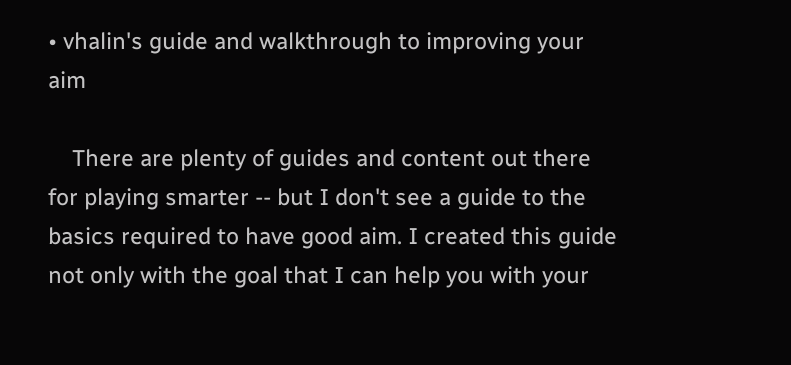• vhalin's guide and walkthrough to improving your aim

    There are plenty of guides and content out there for playing smarter -- but I don't see a guide to the basics required to have good aim. I created this guide not only with the goal that I can help you with your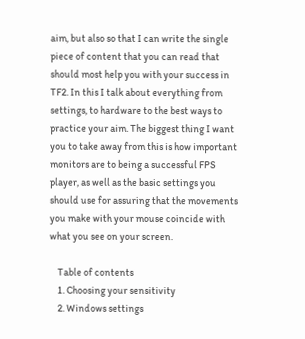aim, but also so that I can write the single piece of content that you can read that should most help you with your success in TF2. In this I talk about everything from settings, to hardware to the best ways to practice your aim. The biggest thing I want you to take away from this is how important monitors are to being a successful FPS player, as well as the basic settings you should use for assuring that the movements you make with your mouse coincide with what you see on your screen.

    Table of contents
    1. Choosing your sensitivity
    2. Windows settings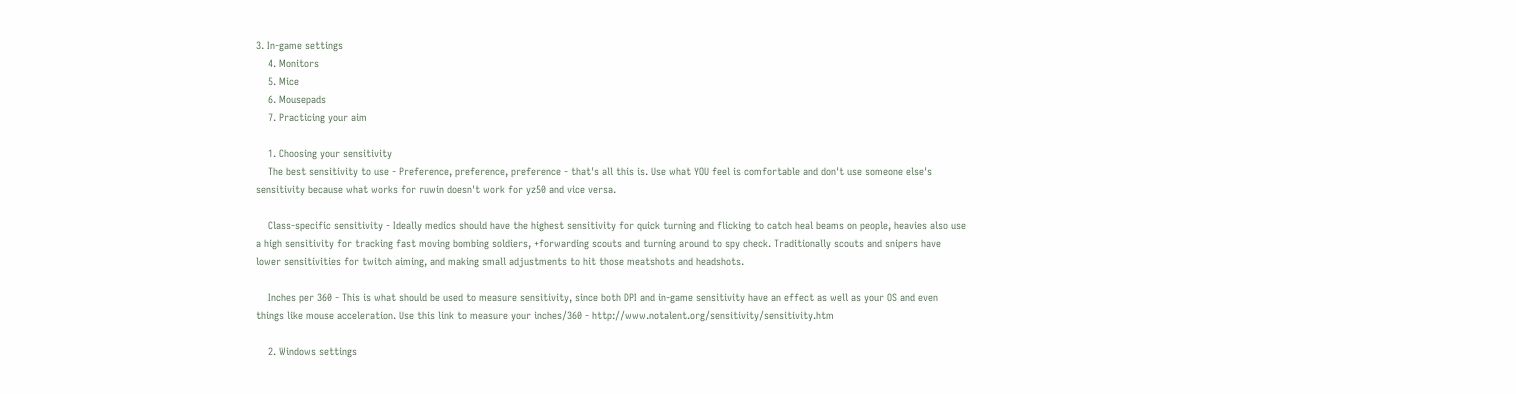3. In-game settings
    4. Monitors
    5. Mice
    6. Mousepads
    7. Practicing your aim

    1. Choosing your sensitivity
    The best sensitivity to use - Preference, preference, preference - that's all this is. Use what YOU feel is comfortable and don't use someone else's sensitivity because what works for ruwin doesn't work for yz50 and vice versa.

    Class-specific sensitivity - Ideally medics should have the highest sensitivity for quick turning and flicking to catch heal beams on people, heavies also use a high sensitivity for tracking fast moving bombing soldiers, +forwarding scouts and turning around to spy check. Traditionally scouts and snipers have lower sensitivities for twitch aiming, and making small adjustments to hit those meatshots and headshots.

    Inches per 360 - This is what should be used to measure sensitivity, since both DPI and in-game sensitivity have an effect as well as your OS and even things like mouse acceleration. Use this link to measure your inches/360 - http://www.notalent.org/sensitivity/sensitivity.htm

    2. Windows settings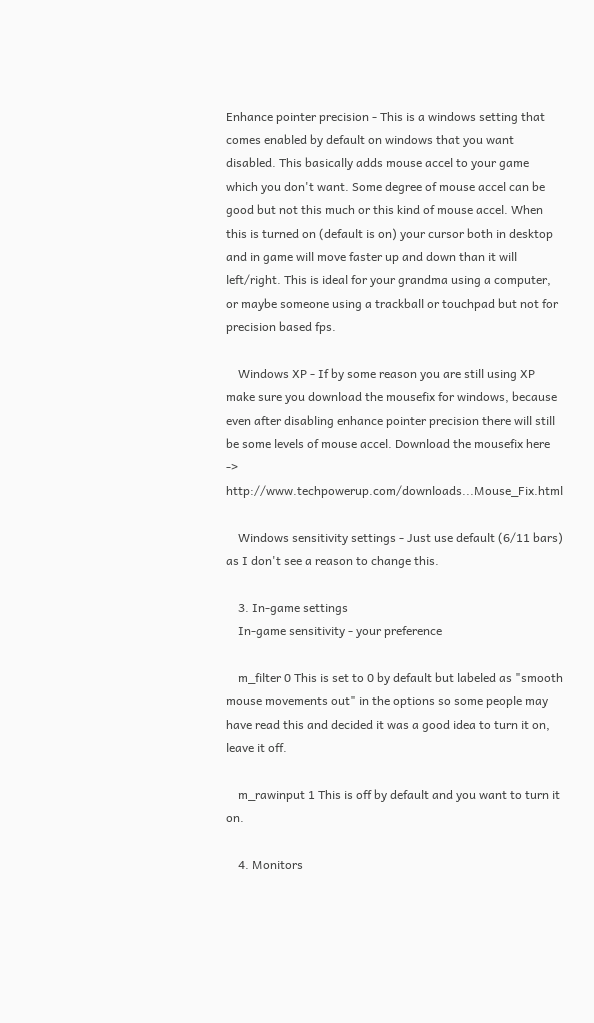Enhance pointer precision - This is a windows setting that comes enabled by default on windows that you want disabled. This basically adds mouse accel to your game which you don't want. Some degree of mouse accel can be good but not this much or this kind of mouse accel. When this is turned on (default is on) your cursor both in desktop and in game will move faster up and down than it will left/right. This is ideal for your grandma using a computer, or maybe someone using a trackball or touchpad but not for precision based fps.

    Windows XP - If by some reason you are still using XP make sure you download the mousefix for windows, because even after disabling enhance pointer precision there will still be some levels of mouse accel. Download the mousefix here -> http://www.techpowerup.com/downloads...Mouse_Fix.html

    Windows sensitivity settings - Just use default (6/11 bars) as I don't see a reason to change this.

    3. In-game settings
    In-game sensitivity - your preference

    m_filter 0 This is set to 0 by default but labeled as "smooth mouse movements out" in the options so some people may have read this and decided it was a good idea to turn it on, leave it off.

    m_rawinput 1 This is off by default and you want to turn it on.

    4. Monitors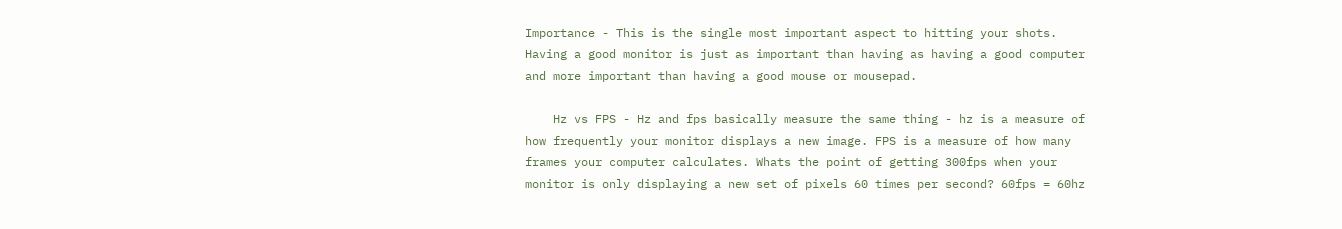Importance - This is the single most important aspect to hitting your shots. Having a good monitor is just as important than having as having a good computer and more important than having a good mouse or mousepad.

    Hz vs FPS - Hz and fps basically measure the same thing - hz is a measure of how frequently your monitor displays a new image. FPS is a measure of how many frames your computer calculates. Whats the point of getting 300fps when your monitor is only displaying a new set of pixels 60 times per second? 60fps = 60hz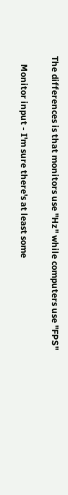The differences is that monitors use "Hz" while computers use "FPS"

    Monitor input - I'm sure there's at least some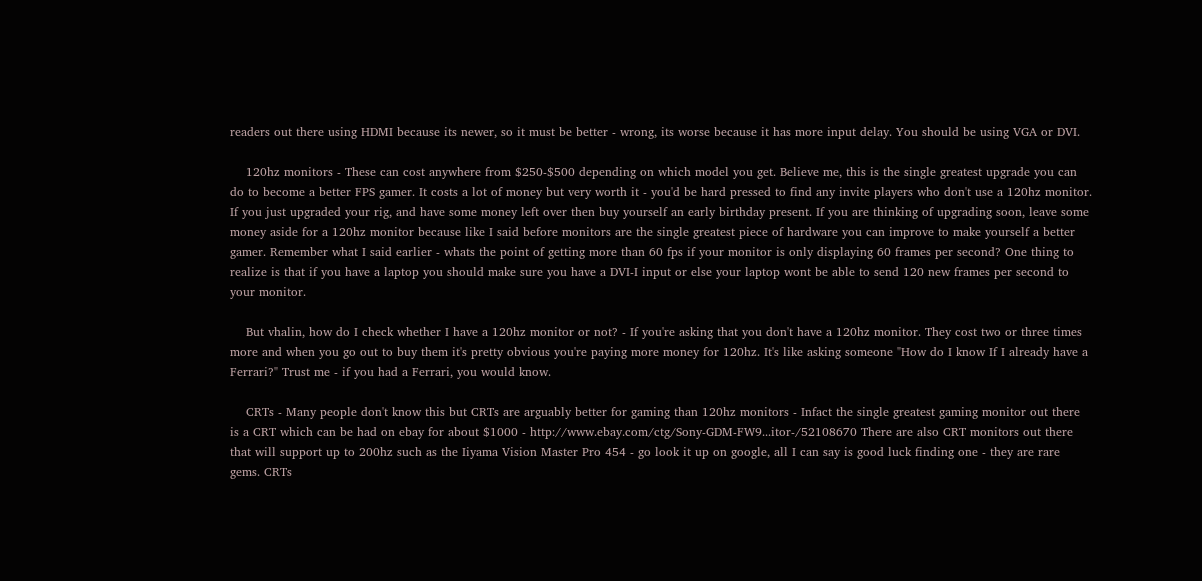readers out there using HDMI because its newer, so it must be better - wrong, its worse because it has more input delay. You should be using VGA or DVI.

    120hz monitors - These can cost anywhere from $250-$500 depending on which model you get. Believe me, this is the single greatest upgrade you can do to become a better FPS gamer. It costs a lot of money but very worth it - you'd be hard pressed to find any invite players who don't use a 120hz monitor. If you just upgraded your rig, and have some money left over then buy yourself an early birthday present. If you are thinking of upgrading soon, leave some money aside for a 120hz monitor because like I said before monitors are the single greatest piece of hardware you can improve to make yourself a better gamer. Remember what I said earlier - whats the point of getting more than 60 fps if your monitor is only displaying 60 frames per second? One thing to realize is that if you have a laptop you should make sure you have a DVI-I input or else your laptop wont be able to send 120 new frames per second to your monitor.

    But vhalin, how do I check whether I have a 120hz monitor or not? - If you're asking that you don't have a 120hz monitor. They cost two or three times more and when you go out to buy them it's pretty obvious you're paying more money for 120hz. It's like asking someone "How do I know If I already have a Ferrari?" Trust me - if you had a Ferrari, you would know.

    CRTs - Many people don't know this but CRTs are arguably better for gaming than 120hz monitors - Infact the single greatest gaming monitor out there is a CRT which can be had on ebay for about $1000 - http://www.ebay.com/ctg/Sony-GDM-FW9...itor-/52108670 There are also CRT monitors out there that will support up to 200hz such as the Iiyama Vision Master Pro 454 - go look it up on google, all I can say is good luck finding one - they are rare gems. CRTs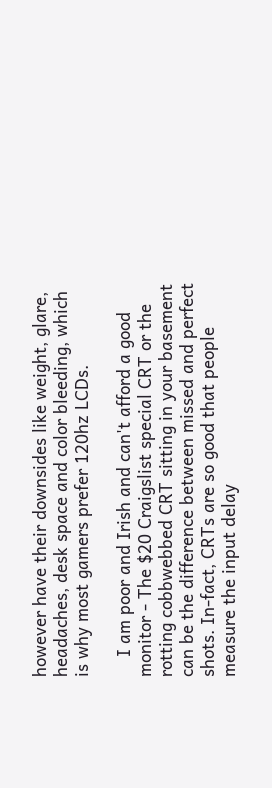however have their downsides like weight, glare, headaches, desk space and color bleeding, which is why most gamers prefer 120hz LCDs.

    I am poor and Irish and can't afford a good monitor - The $20 Craigslist special CRT or the rotting cobbwebbed CRT sitting in your basement can be the difference between missed and perfect shots. In-fact, CRTs are so good that people measure the input delay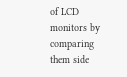of LCD monitors by comparing them side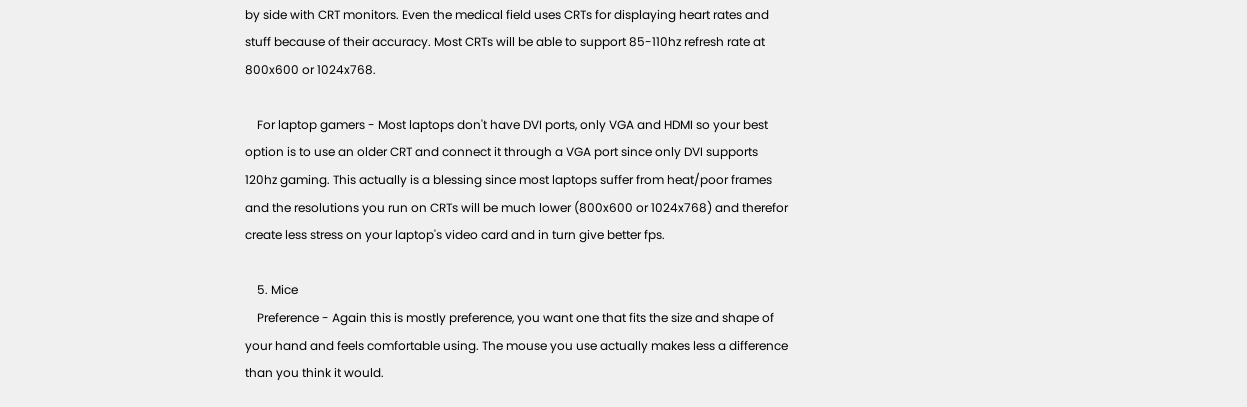by side with CRT monitors. Even the medical field uses CRTs for displaying heart rates and stuff because of their accuracy. Most CRTs will be able to support 85-110hz refresh rate at 800x600 or 1024x768.

    For laptop gamers - Most laptops don't have DVI ports, only VGA and HDMI so your best option is to use an older CRT and connect it through a VGA port since only DVI supports 120hz gaming. This actually is a blessing since most laptops suffer from heat/poor frames and the resolutions you run on CRTs will be much lower (800x600 or 1024x768) and therefor create less stress on your laptop's video card and in turn give better fps.

    5. Mice
    Preference - Again this is mostly preference, you want one that fits the size and shape of your hand and feels comfortable using. The mouse you use actually makes less a difference than you think it would.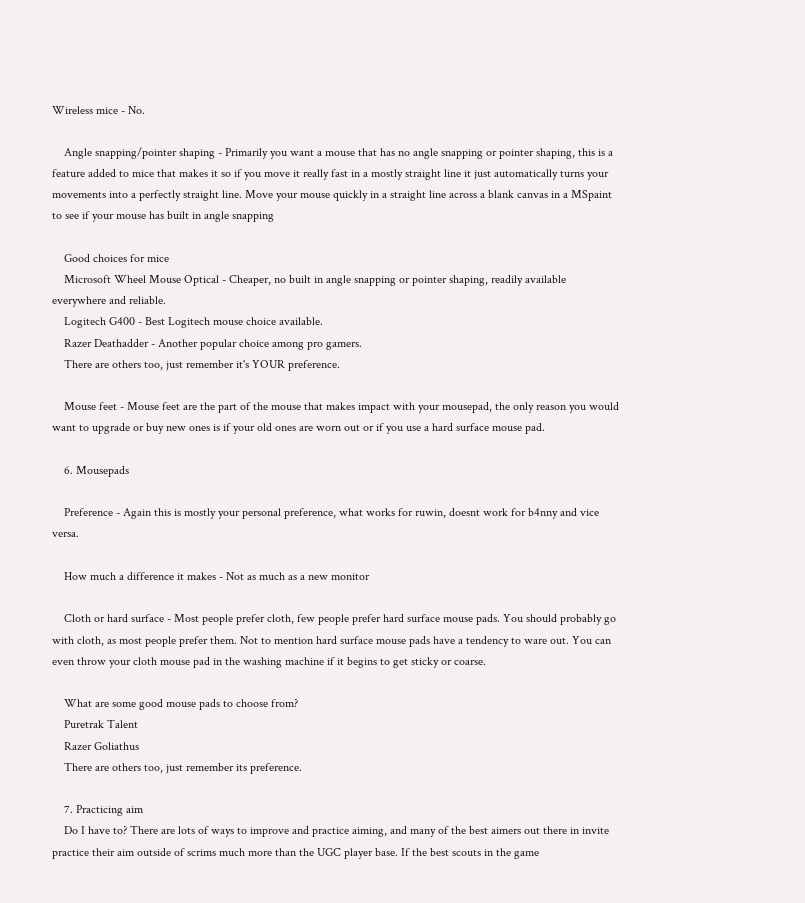Wireless mice - No.

    Angle snapping/pointer shaping - Primarily you want a mouse that has no angle snapping or pointer shaping, this is a feature added to mice that makes it so if you move it really fast in a mostly straight line it just automatically turns your movements into a perfectly straight line. Move your mouse quickly in a straight line across a blank canvas in a MSpaint to see if your mouse has built in angle snapping

    Good choices for mice
    Microsoft Wheel Mouse Optical - Cheaper, no built in angle snapping or pointer shaping, readily available everywhere and reliable.
    Logitech G400 - Best Logitech mouse choice available.
    Razer Deathadder - Another popular choice among pro gamers.
    There are others too, just remember it's YOUR preference.

    Mouse feet - Mouse feet are the part of the mouse that makes impact with your mousepad, the only reason you would want to upgrade or buy new ones is if your old ones are worn out or if you use a hard surface mouse pad.

    6. Mousepads

    Preference - Again this is mostly your personal preference, what works for ruwin, doesnt work for b4nny and vice versa.

    How much a difference it makes - Not as much as a new monitor

    Cloth or hard surface - Most people prefer cloth, few people prefer hard surface mouse pads. You should probably go with cloth, as most people prefer them. Not to mention hard surface mouse pads have a tendency to ware out. You can even throw your cloth mouse pad in the washing machine if it begins to get sticky or coarse.

    What are some good mouse pads to choose from?
    Puretrak Talent
    Razer Goliathus
    There are others too, just remember its preference.

    7. Practicing aim
    Do I have to? There are lots of ways to improve and practice aiming, and many of the best aimers out there in invite practice their aim outside of scrims much more than the UGC player base. If the best scouts in the game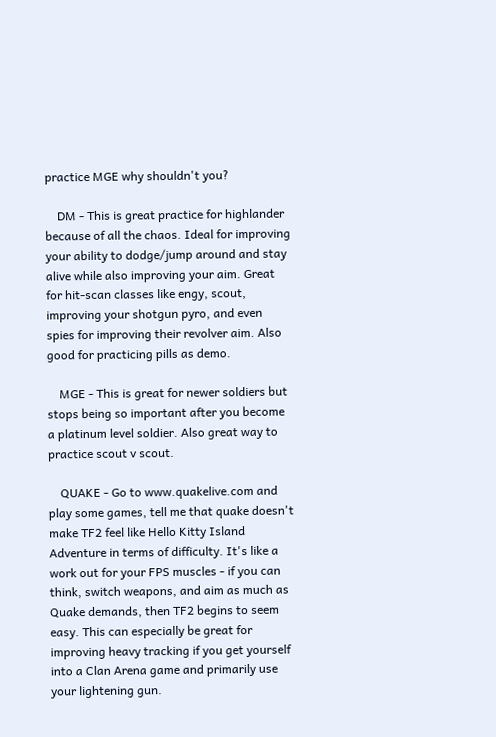practice MGE why shouldn't you?

    DM - This is great practice for highlander because of all the chaos. Ideal for improving your ability to dodge/jump around and stay alive while also improving your aim. Great for hit-scan classes like engy, scout, improving your shotgun pyro, and even spies for improving their revolver aim. Also good for practicing pills as demo.

    MGE - This is great for newer soldiers but stops being so important after you become a platinum level soldier. Also great way to practice scout v scout.

    QUAKE - Go to www.quakelive.com and play some games, tell me that quake doesn't make TF2 feel like Hello Kitty Island Adventure in terms of difficulty. It's like a work out for your FPS muscles - if you can think, switch weapons, and aim as much as Quake demands, then TF2 begins to seem easy. This can especially be great for improving heavy tracking if you get yourself into a Clan Arena game and primarily use your lightening gun.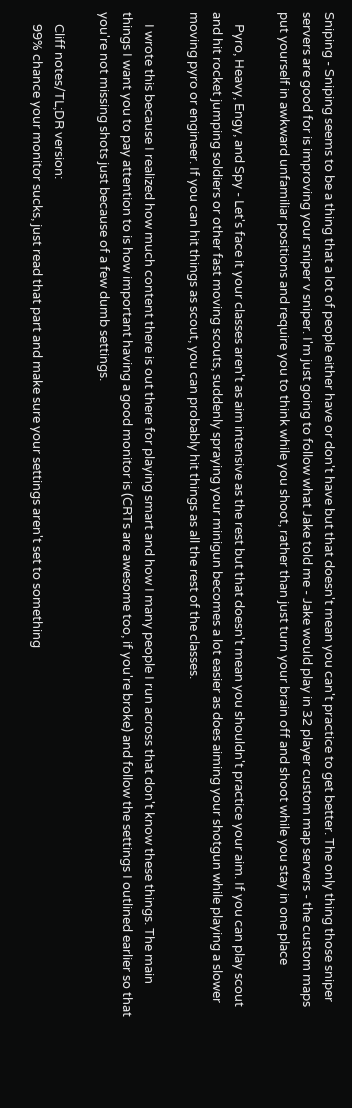Sniping - Sniping seems to be a thing that a lot of people either have or don't have but that doesn't mean you can't practice to get better. The only thing those sniper servers are good for is improving your sniper v sniper. I'm just going to follow what Jake told me - Jake would play in 32 player custom map servers - the custom maps put yourself in awkward unfamiliar positions and require you to think while you shoot, rather than just turn your brain off and shoot while you stay in one place

    Pyro, Heavy, Engy, and Spy - Let's face it your classes aren't as aim intensive as the rest but that doesn't mean you shouldn't practice your aim. If you can play scout and hit rocket jumping soldiers or other fast moving scouts, suddenly spraying your minigun becomes a lot easier as does aiming your shotgun while playing a slower moving pyro or engineer. If you can hit things as scout, you can probably hit things as all the rest of the classes.

    I wrote this because I realized how much content there is out there for playing smart and how I many people I run across that don't know these things. The main things I want you to pay attention to is how important having a good monitor is (CRTs are awesome too, if you're broke) and follow the settings I outlined earlier so that you're not missing shots just because of a few dumb settings.

    Cliff notes/TL;DR version:
    99% chance your monitor sucks, just read that part and make sure your settings aren't set to something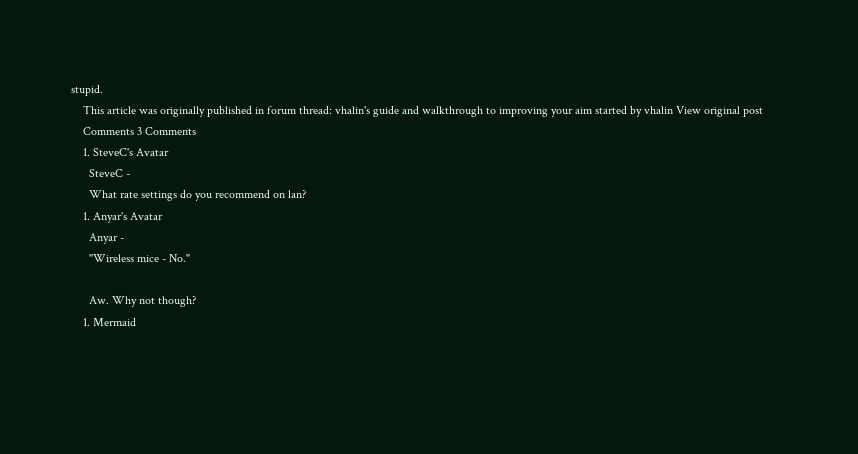stupid.
    This article was originally published in forum thread: vhalin's guide and walkthrough to improving your aim started by vhalin View original post
    Comments 3 Comments
    1. SteveC's Avatar
      SteveC -
      What rate settings do you recommend on lan?
    1. Anyar's Avatar
      Anyar -
      "Wireless mice - No."

      Aw. Why not though?
    1. Mermaid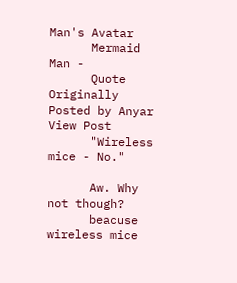Man's Avatar
      Mermaid Man -
      Quote Originally Posted by Anyar View Post
      "Wireless mice - No."

      Aw. Why not though?
      beacuse wireless mice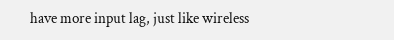have more input lag, just like wireless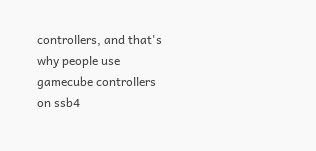controllers, and that's why people use gamecube controllers on ssb4